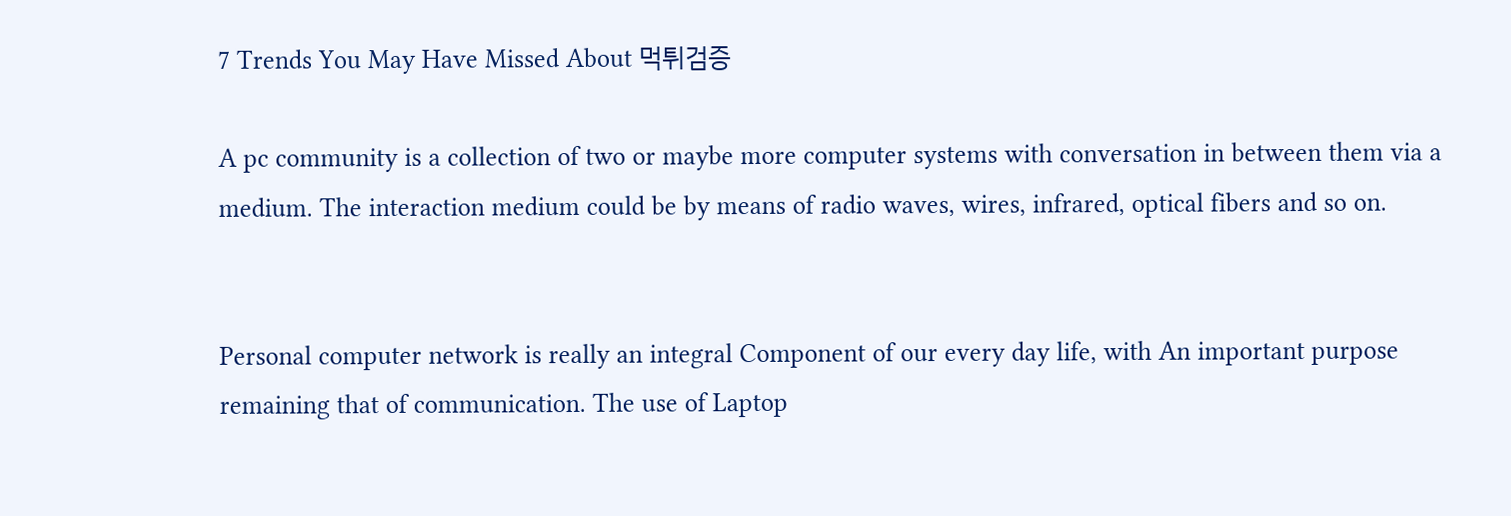7 Trends You May Have Missed About 먹튀검증

A pc community is a collection of two or maybe more computer systems with conversation in between them via a medium. The interaction medium could be by means of radio waves, wires, infrared, optical fibers and so on.


Personal computer network is really an integral Component of our every day life, with An important purpose remaining that of communication. The use of Laptop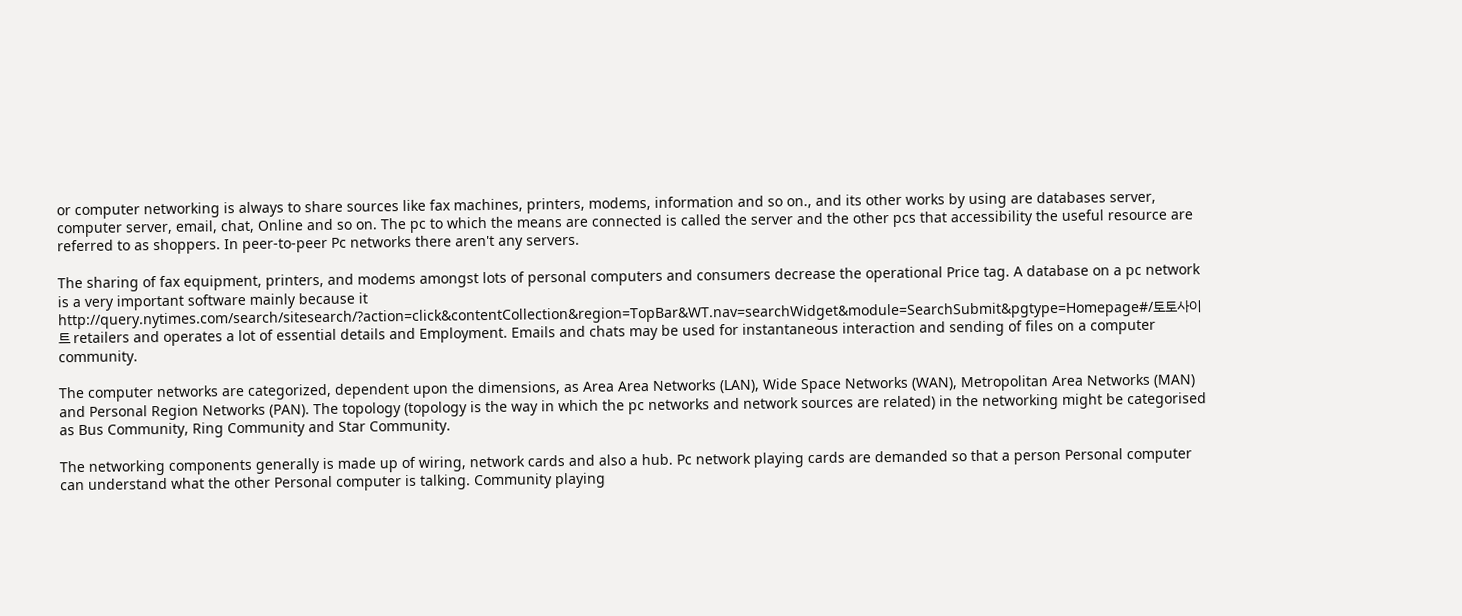or computer networking is always to share sources like fax machines, printers, modems, information and so on., and its other works by using are databases server, computer server, email, chat, Online and so on. The pc to which the means are connected is called the server and the other pcs that accessibility the useful resource are referred to as shoppers. In peer-to-peer Pc networks there aren't any servers.

The sharing of fax equipment, printers, and modems amongst lots of personal computers and consumers decrease the operational Price tag. A database on a pc network is a very important software mainly because it http://query.nytimes.com/search/sitesearch/?action=click&contentCollection&region=TopBar&WT.nav=searchWidget&module=SearchSubmit&pgtype=Homepage#/토토사이트 retailers and operates a lot of essential details and Employment. Emails and chats may be used for instantaneous interaction and sending of files on a computer community.

The computer networks are categorized, dependent upon the dimensions, as Area Area Networks (LAN), Wide Space Networks (WAN), Metropolitan Area Networks (MAN) and Personal Region Networks (PAN). The topology (topology is the way in which the pc networks and network sources are related) in the networking might be categorised as Bus Community, Ring Community and Star Community.

The networking components generally is made up of wiring, network cards and also a hub. Pc network playing cards are demanded so that a person Personal computer can understand what the other Personal computer is talking. Community playing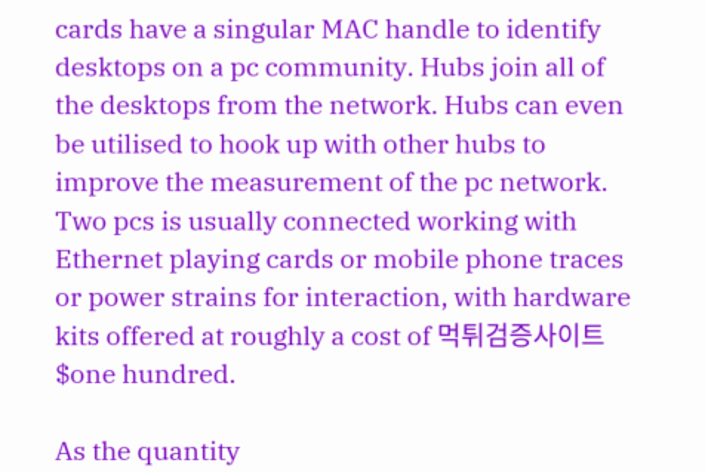cards have a singular MAC handle to identify desktops on a pc community. Hubs join all of the desktops from the network. Hubs can even be utilised to hook up with other hubs to improve the measurement of the pc network. Two pcs is usually connected working with Ethernet playing cards or mobile phone traces or power strains for interaction, with hardware kits offered at roughly a cost of 먹튀검증사이트 $one hundred.

As the quantity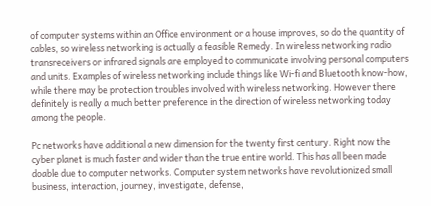of computer systems within an Office environment or a house improves, so do the quantity of cables, so wireless networking is actually a feasible Remedy. In wireless networking radio transreceivers or infrared signals are employed to communicate involving personal computers and units. Examples of wireless networking include things like Wi-fi and Bluetooth know-how, while there may be protection troubles involved with wireless networking. However there definitely is really a much better preference in the direction of wireless networking today among the people.

Pc networks have additional a new dimension for the twenty first century. Right now the cyber planet is much faster and wider than the true entire world. This has all been made doable due to computer networks. Computer system networks have revolutionized small business, interaction, journey, investigate, defense,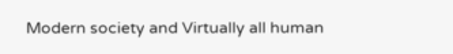Modern society and Virtually all human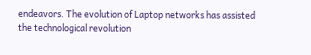endeavors. The evolution of Laptop networks has assisted the technological revolution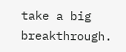take a big breakthrough.